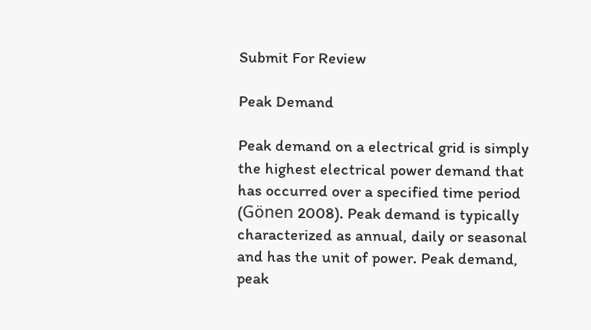Submit For Review

Peak Demand

Peak demand on a electrical grid is simply the highest electrical power demand that has occurred over a specified time period (Gönen 2008). Peak demand is typically characterized as annual, daily or seasonal and has the unit of power. Peak demand, peak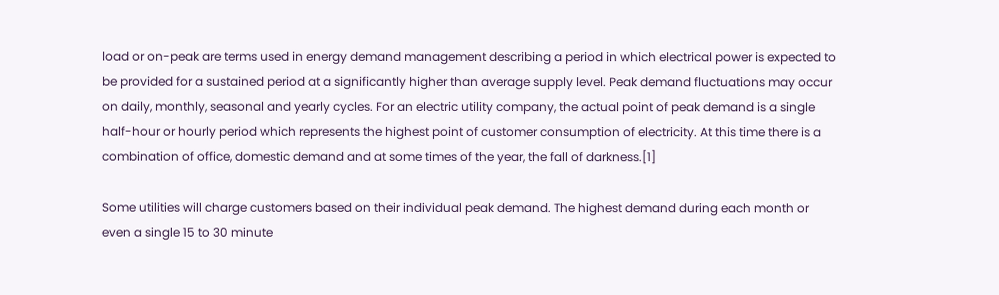load or on-peak are terms used in energy demand management describing a period in which electrical power is expected to be provided for a sustained period at a significantly higher than average supply level. Peak demand fluctuations may occur on daily, monthly, seasonal and yearly cycles. For an electric utility company, the actual point of peak demand is a single half-hour or hourly period which represents the highest point of customer consumption of electricity. At this time there is a combination of office, domestic demand and at some times of the year, the fall of darkness.[1]

Some utilities will charge customers based on their individual peak demand. The highest demand during each month or even a single 15 to 30 minute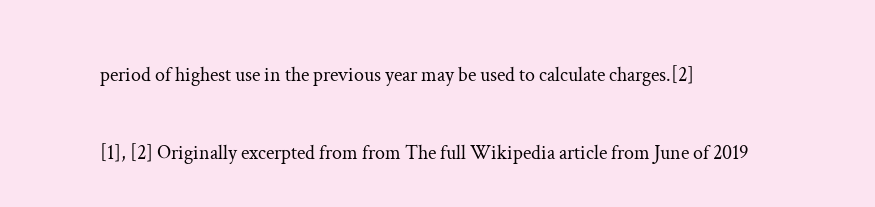period of highest use in the previous year may be used to calculate charges.[2]

[1], [2] Originally excerpted from from The full Wikipedia article from June of 2019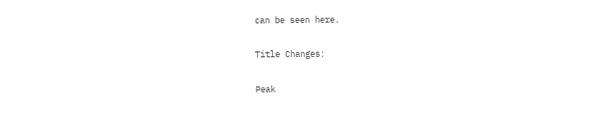can be seen here.

Title Changes:

Peak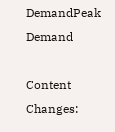DemandPeak Demand

Content Changes: